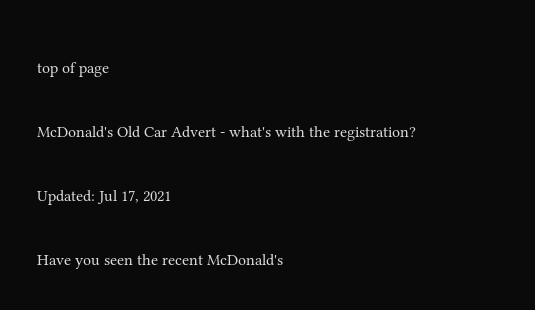top of page

McDonald's Old Car Advert - what's with the registration?

Updated: Jul 17, 2021

Have you seen the recent McDonald's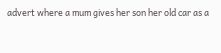advert where a mum gives her son her old car as a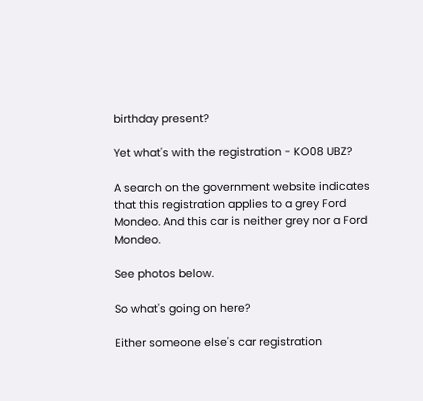birthday present?

Yet what's with the registration - KO08 UBZ?

A search on the government website indicates that this registration applies to a grey Ford Mondeo. And this car is neither grey nor a Ford Mondeo.

See photos below.

So what's going on here?

Either someone else's car registration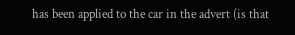has been applied to the car in the advert (is that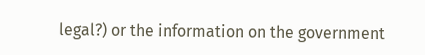legal?) or the information on the government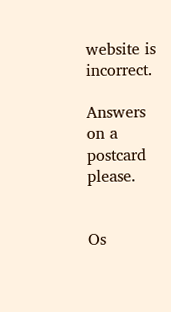website is incorrect.

Answers on a postcard please.


Os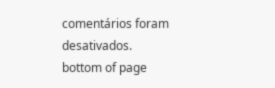comentários foram desativados.
bottom of page